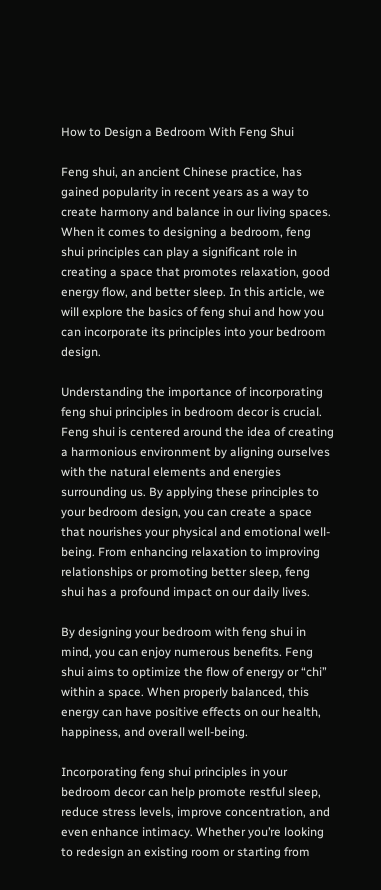How to Design a Bedroom With Feng Shui

Feng shui, an ancient Chinese practice, has gained popularity in recent years as a way to create harmony and balance in our living spaces. When it comes to designing a bedroom, feng shui principles can play a significant role in creating a space that promotes relaxation, good energy flow, and better sleep. In this article, we will explore the basics of feng shui and how you can incorporate its principles into your bedroom design.

Understanding the importance of incorporating feng shui principles in bedroom decor is crucial. Feng shui is centered around the idea of creating a harmonious environment by aligning ourselves with the natural elements and energies surrounding us. By applying these principles to your bedroom design, you can create a space that nourishes your physical and emotional well-being. From enhancing relaxation to improving relationships or promoting better sleep, feng shui has a profound impact on our daily lives.

By designing your bedroom with feng shui in mind, you can enjoy numerous benefits. Feng shui aims to optimize the flow of energy or “chi” within a space. When properly balanced, this energy can have positive effects on our health, happiness, and overall well-being.

Incorporating feng shui principles in your bedroom decor can help promote restful sleep, reduce stress levels, improve concentration, and even enhance intimacy. Whether you’re looking to redesign an existing room or starting from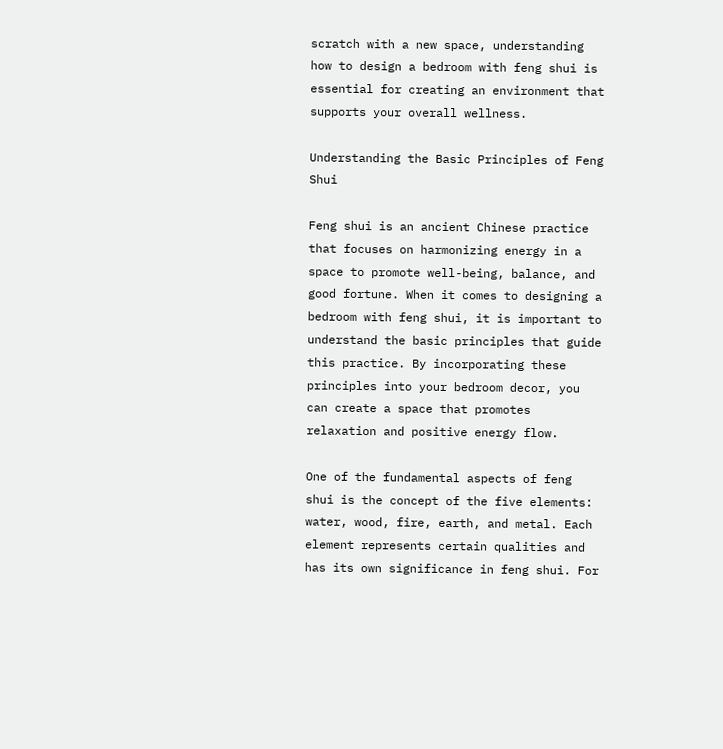scratch with a new space, understanding how to design a bedroom with feng shui is essential for creating an environment that supports your overall wellness.

Understanding the Basic Principles of Feng Shui

Feng shui is an ancient Chinese practice that focuses on harmonizing energy in a space to promote well-being, balance, and good fortune. When it comes to designing a bedroom with feng shui, it is important to understand the basic principles that guide this practice. By incorporating these principles into your bedroom decor, you can create a space that promotes relaxation and positive energy flow.

One of the fundamental aspects of feng shui is the concept of the five elements: water, wood, fire, earth, and metal. Each element represents certain qualities and has its own significance in feng shui. For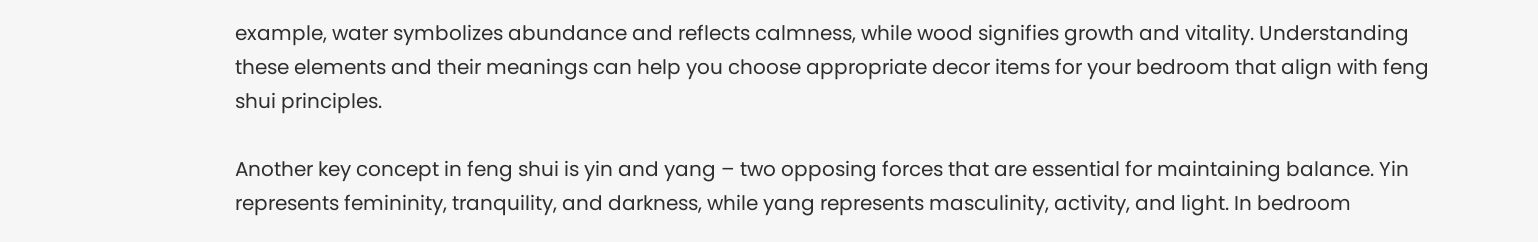example, water symbolizes abundance and reflects calmness, while wood signifies growth and vitality. Understanding these elements and their meanings can help you choose appropriate decor items for your bedroom that align with feng shui principles.

Another key concept in feng shui is yin and yang – two opposing forces that are essential for maintaining balance. Yin represents femininity, tranquility, and darkness, while yang represents masculinity, activity, and light. In bedroom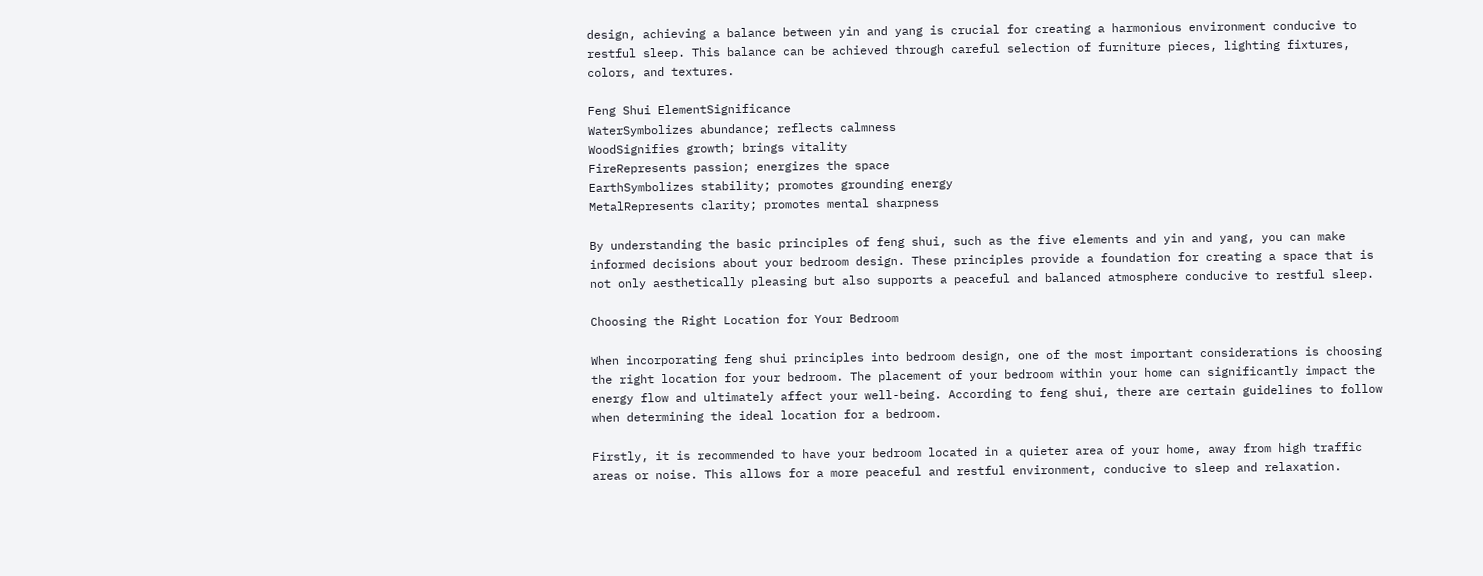design, achieving a balance between yin and yang is crucial for creating a harmonious environment conducive to restful sleep. This balance can be achieved through careful selection of furniture pieces, lighting fixtures, colors, and textures.

Feng Shui ElementSignificance
WaterSymbolizes abundance; reflects calmness
WoodSignifies growth; brings vitality
FireRepresents passion; energizes the space
EarthSymbolizes stability; promotes grounding energy
MetalRepresents clarity; promotes mental sharpness

By understanding the basic principles of feng shui, such as the five elements and yin and yang, you can make informed decisions about your bedroom design. These principles provide a foundation for creating a space that is not only aesthetically pleasing but also supports a peaceful and balanced atmosphere conducive to restful sleep.

Choosing the Right Location for Your Bedroom

When incorporating feng shui principles into bedroom design, one of the most important considerations is choosing the right location for your bedroom. The placement of your bedroom within your home can significantly impact the energy flow and ultimately affect your well-being. According to feng shui, there are certain guidelines to follow when determining the ideal location for a bedroom.

Firstly, it is recommended to have your bedroom located in a quieter area of your home, away from high traffic areas or noise. This allows for a more peaceful and restful environment, conducive to sleep and relaxation.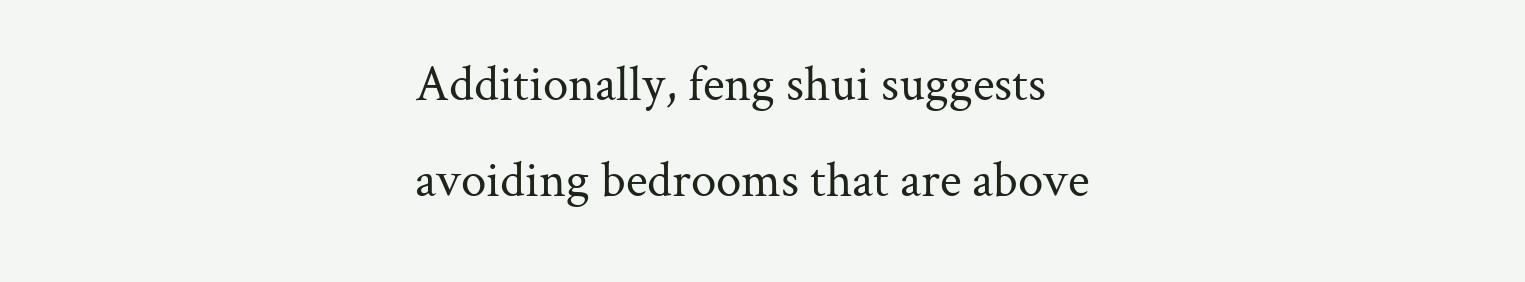Additionally, feng shui suggests avoiding bedrooms that are above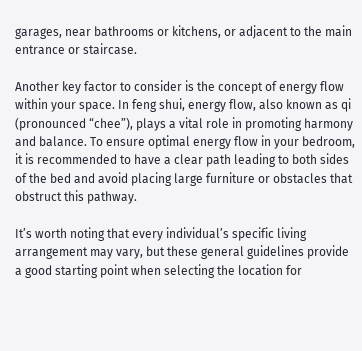garages, near bathrooms or kitchens, or adjacent to the main entrance or staircase.

Another key factor to consider is the concept of energy flow within your space. In feng shui, energy flow, also known as qi (pronounced “chee”), plays a vital role in promoting harmony and balance. To ensure optimal energy flow in your bedroom, it is recommended to have a clear path leading to both sides of the bed and avoid placing large furniture or obstacles that obstruct this pathway.

It’s worth noting that every individual’s specific living arrangement may vary, but these general guidelines provide a good starting point when selecting the location for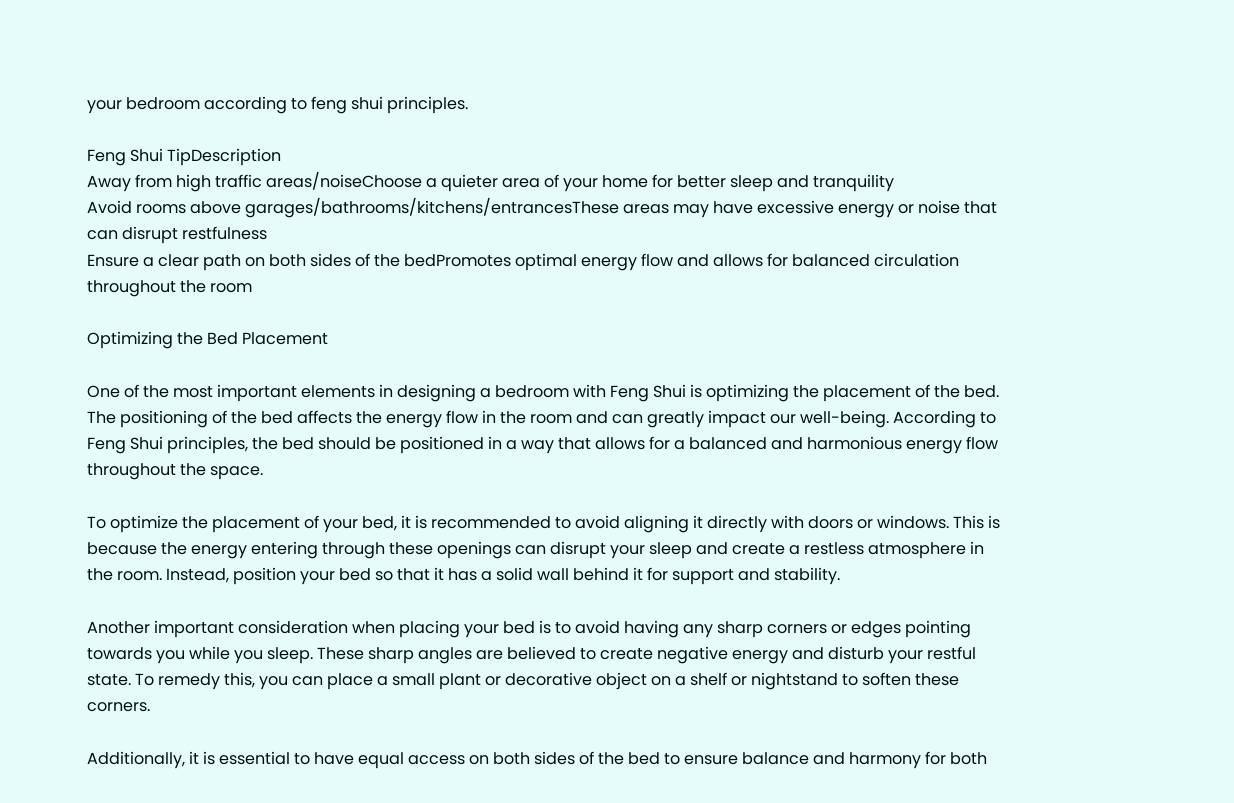your bedroom according to feng shui principles.

Feng Shui TipDescription
Away from high traffic areas/noiseChoose a quieter area of your home for better sleep and tranquility
Avoid rooms above garages/bathrooms/kitchens/entrancesThese areas may have excessive energy or noise that can disrupt restfulness
Ensure a clear path on both sides of the bedPromotes optimal energy flow and allows for balanced circulation throughout the room

Optimizing the Bed Placement

One of the most important elements in designing a bedroom with Feng Shui is optimizing the placement of the bed. The positioning of the bed affects the energy flow in the room and can greatly impact our well-being. According to Feng Shui principles, the bed should be positioned in a way that allows for a balanced and harmonious energy flow throughout the space.

To optimize the placement of your bed, it is recommended to avoid aligning it directly with doors or windows. This is because the energy entering through these openings can disrupt your sleep and create a restless atmosphere in the room. Instead, position your bed so that it has a solid wall behind it for support and stability.

Another important consideration when placing your bed is to avoid having any sharp corners or edges pointing towards you while you sleep. These sharp angles are believed to create negative energy and disturb your restful state. To remedy this, you can place a small plant or decorative object on a shelf or nightstand to soften these corners.

Additionally, it is essential to have equal access on both sides of the bed to ensure balance and harmony for both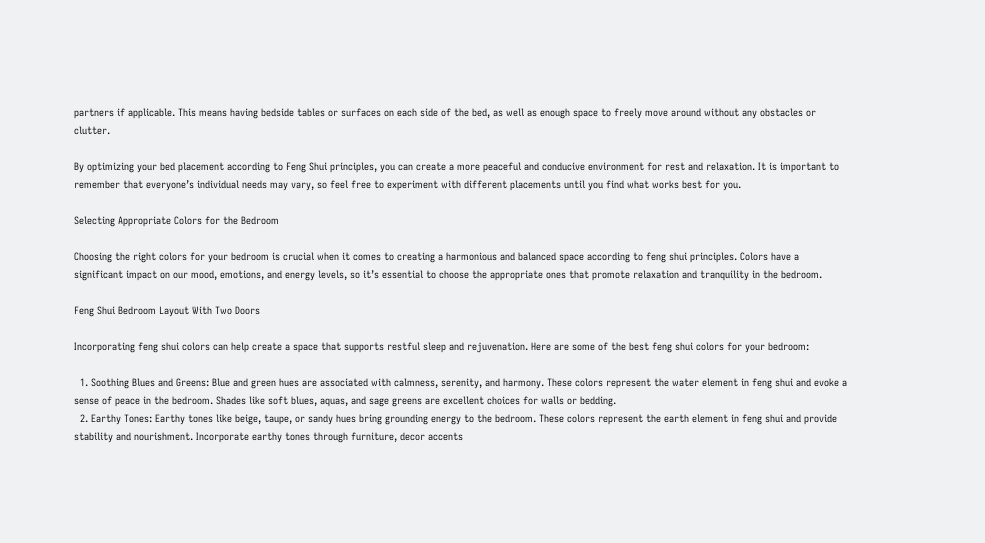partners if applicable. This means having bedside tables or surfaces on each side of the bed, as well as enough space to freely move around without any obstacles or clutter.

By optimizing your bed placement according to Feng Shui principles, you can create a more peaceful and conducive environment for rest and relaxation. It is important to remember that everyone’s individual needs may vary, so feel free to experiment with different placements until you find what works best for you.

Selecting Appropriate Colors for the Bedroom

Choosing the right colors for your bedroom is crucial when it comes to creating a harmonious and balanced space according to feng shui principles. Colors have a significant impact on our mood, emotions, and energy levels, so it’s essential to choose the appropriate ones that promote relaxation and tranquility in the bedroom.

Feng Shui Bedroom Layout With Two Doors

Incorporating feng shui colors can help create a space that supports restful sleep and rejuvenation. Here are some of the best feng shui colors for your bedroom:

  1. Soothing Blues and Greens: Blue and green hues are associated with calmness, serenity, and harmony. These colors represent the water element in feng shui and evoke a sense of peace in the bedroom. Shades like soft blues, aquas, and sage greens are excellent choices for walls or bedding.
  2. Earthy Tones: Earthy tones like beige, taupe, or sandy hues bring grounding energy to the bedroom. These colors represent the earth element in feng shui and provide stability and nourishment. Incorporate earthy tones through furniture, decor accents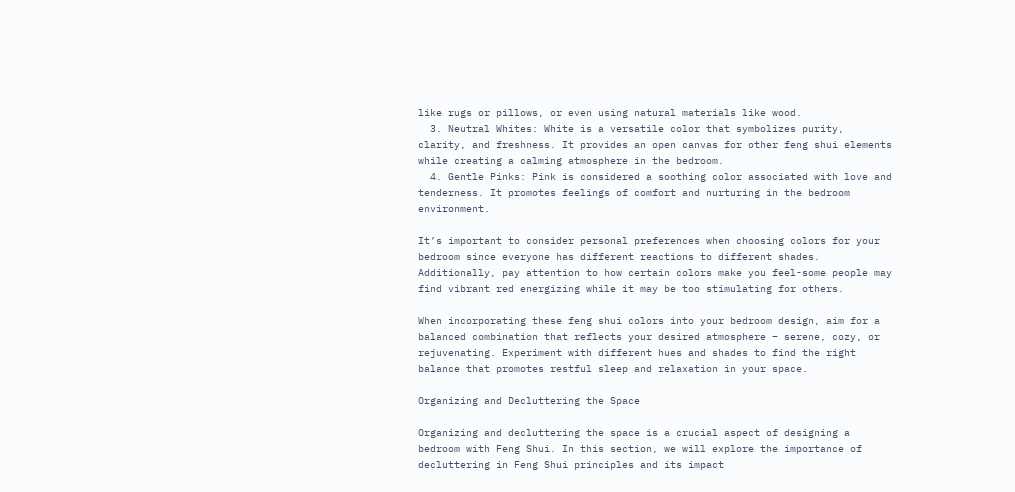like rugs or pillows, or even using natural materials like wood.
  3. Neutral Whites: White is a versatile color that symbolizes purity, clarity, and freshness. It provides an open canvas for other feng shui elements while creating a calming atmosphere in the bedroom.
  4. Gentle Pinks: Pink is considered a soothing color associated with love and tenderness. It promotes feelings of comfort and nurturing in the bedroom environment.

It’s important to consider personal preferences when choosing colors for your bedroom since everyone has different reactions to different shades. Additionally, pay attention to how certain colors make you feel-some people may find vibrant red energizing while it may be too stimulating for others.

When incorporating these feng shui colors into your bedroom design, aim for a balanced combination that reflects your desired atmosphere – serene, cozy, or rejuvenating. Experiment with different hues and shades to find the right balance that promotes restful sleep and relaxation in your space.

Organizing and Decluttering the Space

Organizing and decluttering the space is a crucial aspect of designing a bedroom with Feng Shui. In this section, we will explore the importance of decluttering in Feng Shui principles and its impact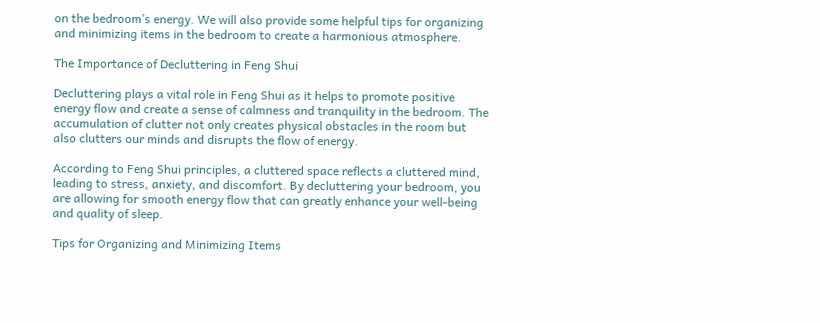on the bedroom’s energy. We will also provide some helpful tips for organizing and minimizing items in the bedroom to create a harmonious atmosphere.

The Importance of Decluttering in Feng Shui

Decluttering plays a vital role in Feng Shui as it helps to promote positive energy flow and create a sense of calmness and tranquility in the bedroom. The accumulation of clutter not only creates physical obstacles in the room but also clutters our minds and disrupts the flow of energy.

According to Feng Shui principles, a cluttered space reflects a cluttered mind, leading to stress, anxiety, and discomfort. By decluttering your bedroom, you are allowing for smooth energy flow that can greatly enhance your well-being and quality of sleep.

Tips for Organizing and Minimizing Items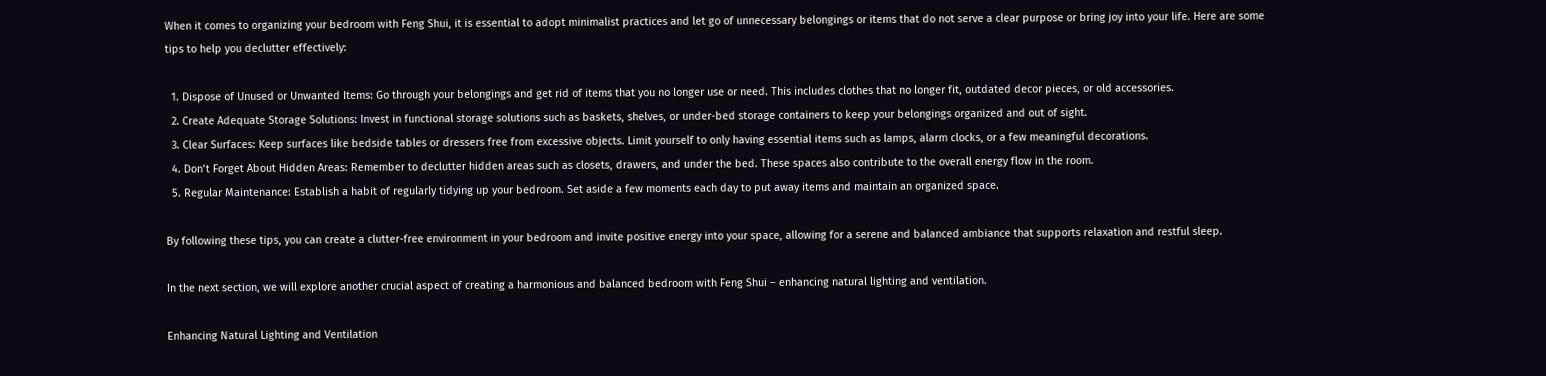When it comes to organizing your bedroom with Feng Shui, it is essential to adopt minimalist practices and let go of unnecessary belongings or items that do not serve a clear purpose or bring joy into your life. Here are some tips to help you declutter effectively:

  1. Dispose of Unused or Unwanted Items: Go through your belongings and get rid of items that you no longer use or need. This includes clothes that no longer fit, outdated decor pieces, or old accessories.
  2. Create Adequate Storage Solutions: Invest in functional storage solutions such as baskets, shelves, or under-bed storage containers to keep your belongings organized and out of sight.
  3. Clear Surfaces: Keep surfaces like bedside tables or dressers free from excessive objects. Limit yourself to only having essential items such as lamps, alarm clocks, or a few meaningful decorations.
  4. Don’t Forget About Hidden Areas: Remember to declutter hidden areas such as closets, drawers, and under the bed. These spaces also contribute to the overall energy flow in the room.
  5. Regular Maintenance: Establish a habit of regularly tidying up your bedroom. Set aside a few moments each day to put away items and maintain an organized space.

By following these tips, you can create a clutter-free environment in your bedroom and invite positive energy into your space, allowing for a serene and balanced ambiance that supports relaxation and restful sleep.

In the next section, we will explore another crucial aspect of creating a harmonious and balanced bedroom with Feng Shui – enhancing natural lighting and ventilation.

Enhancing Natural Lighting and Ventilation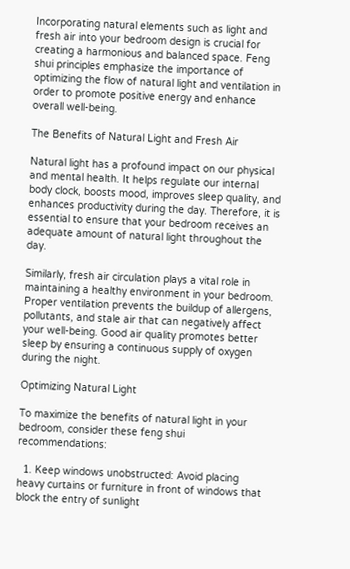Incorporating natural elements such as light and fresh air into your bedroom design is crucial for creating a harmonious and balanced space. Feng shui principles emphasize the importance of optimizing the flow of natural light and ventilation in order to promote positive energy and enhance overall well-being.

The Benefits of Natural Light and Fresh Air

Natural light has a profound impact on our physical and mental health. It helps regulate our internal body clock, boosts mood, improves sleep quality, and enhances productivity during the day. Therefore, it is essential to ensure that your bedroom receives an adequate amount of natural light throughout the day.

Similarly, fresh air circulation plays a vital role in maintaining a healthy environment in your bedroom. Proper ventilation prevents the buildup of allergens, pollutants, and stale air that can negatively affect your well-being. Good air quality promotes better sleep by ensuring a continuous supply of oxygen during the night.

Optimizing Natural Light

To maximize the benefits of natural light in your bedroom, consider these feng shui recommendations:

  1. Keep windows unobstructed: Avoid placing heavy curtains or furniture in front of windows that block the entry of sunlight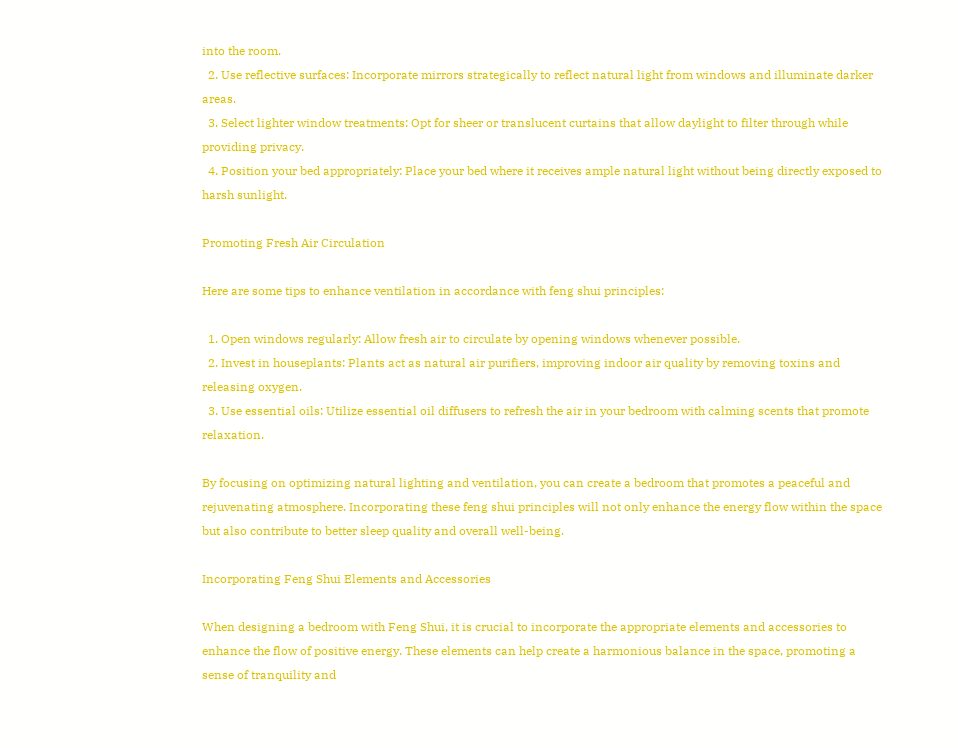into the room.
  2. Use reflective surfaces: Incorporate mirrors strategically to reflect natural light from windows and illuminate darker areas.
  3. Select lighter window treatments: Opt for sheer or translucent curtains that allow daylight to filter through while providing privacy.
  4. Position your bed appropriately: Place your bed where it receives ample natural light without being directly exposed to harsh sunlight.

Promoting Fresh Air Circulation

Here are some tips to enhance ventilation in accordance with feng shui principles:

  1. Open windows regularly: Allow fresh air to circulate by opening windows whenever possible.
  2. Invest in houseplants: Plants act as natural air purifiers, improving indoor air quality by removing toxins and releasing oxygen.
  3. Use essential oils: Utilize essential oil diffusers to refresh the air in your bedroom with calming scents that promote relaxation.

By focusing on optimizing natural lighting and ventilation, you can create a bedroom that promotes a peaceful and rejuvenating atmosphere. Incorporating these feng shui principles will not only enhance the energy flow within the space but also contribute to better sleep quality and overall well-being.

Incorporating Feng Shui Elements and Accessories

When designing a bedroom with Feng Shui, it is crucial to incorporate the appropriate elements and accessories to enhance the flow of positive energy. These elements can help create a harmonious balance in the space, promoting a sense of tranquility and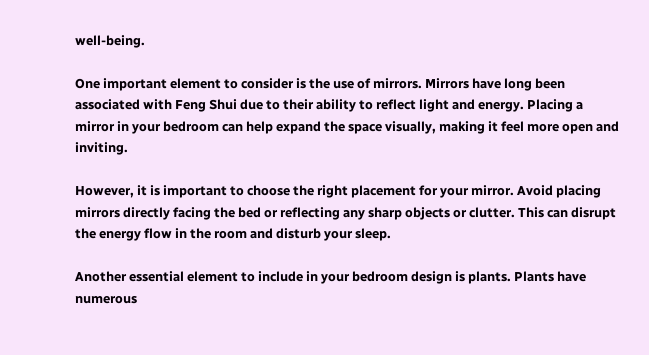well-being.

One important element to consider is the use of mirrors. Mirrors have long been associated with Feng Shui due to their ability to reflect light and energy. Placing a mirror in your bedroom can help expand the space visually, making it feel more open and inviting.

However, it is important to choose the right placement for your mirror. Avoid placing mirrors directly facing the bed or reflecting any sharp objects or clutter. This can disrupt the energy flow in the room and disturb your sleep.

Another essential element to include in your bedroom design is plants. Plants have numerous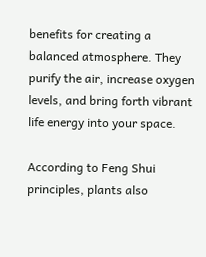benefits for creating a balanced atmosphere. They purify the air, increase oxygen levels, and bring forth vibrant life energy into your space.

According to Feng Shui principles, plants also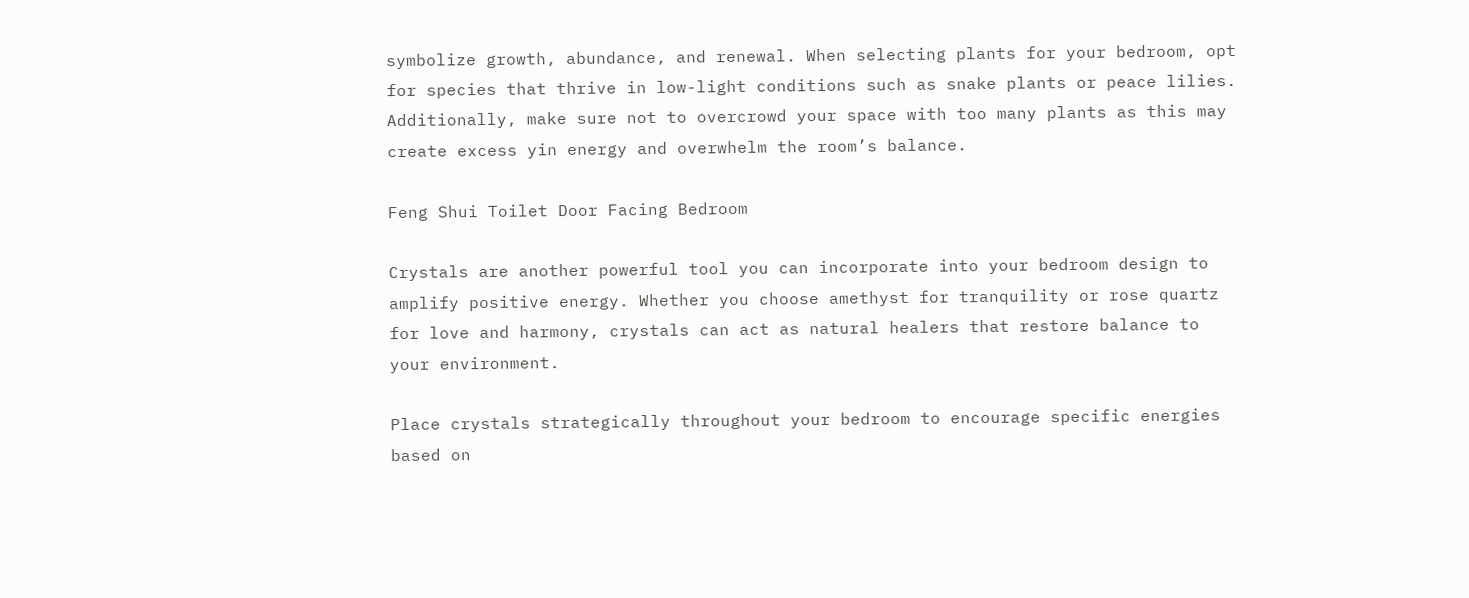symbolize growth, abundance, and renewal. When selecting plants for your bedroom, opt for species that thrive in low-light conditions such as snake plants or peace lilies. Additionally, make sure not to overcrowd your space with too many plants as this may create excess yin energy and overwhelm the room’s balance.

Feng Shui Toilet Door Facing Bedroom

Crystals are another powerful tool you can incorporate into your bedroom design to amplify positive energy. Whether you choose amethyst for tranquility or rose quartz for love and harmony, crystals can act as natural healers that restore balance to your environment.

Place crystals strategically throughout your bedroom to encourage specific energies based on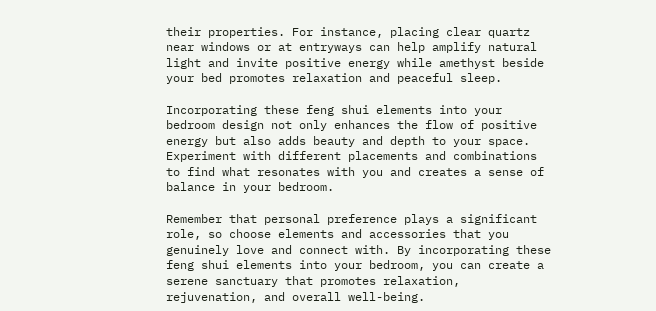their properties. For instance, placing clear quartz near windows or at entryways can help amplify natural light and invite positive energy while amethyst beside your bed promotes relaxation and peaceful sleep.

Incorporating these feng shui elements into your bedroom design not only enhances the flow of positive energy but also adds beauty and depth to your space. Experiment with different placements and combinations to find what resonates with you and creates a sense of balance in your bedroom.

Remember that personal preference plays a significant role, so choose elements and accessories that you genuinely love and connect with. By incorporating these feng shui elements into your bedroom, you can create a serene sanctuary that promotes relaxation, rejuvenation, and overall well-being.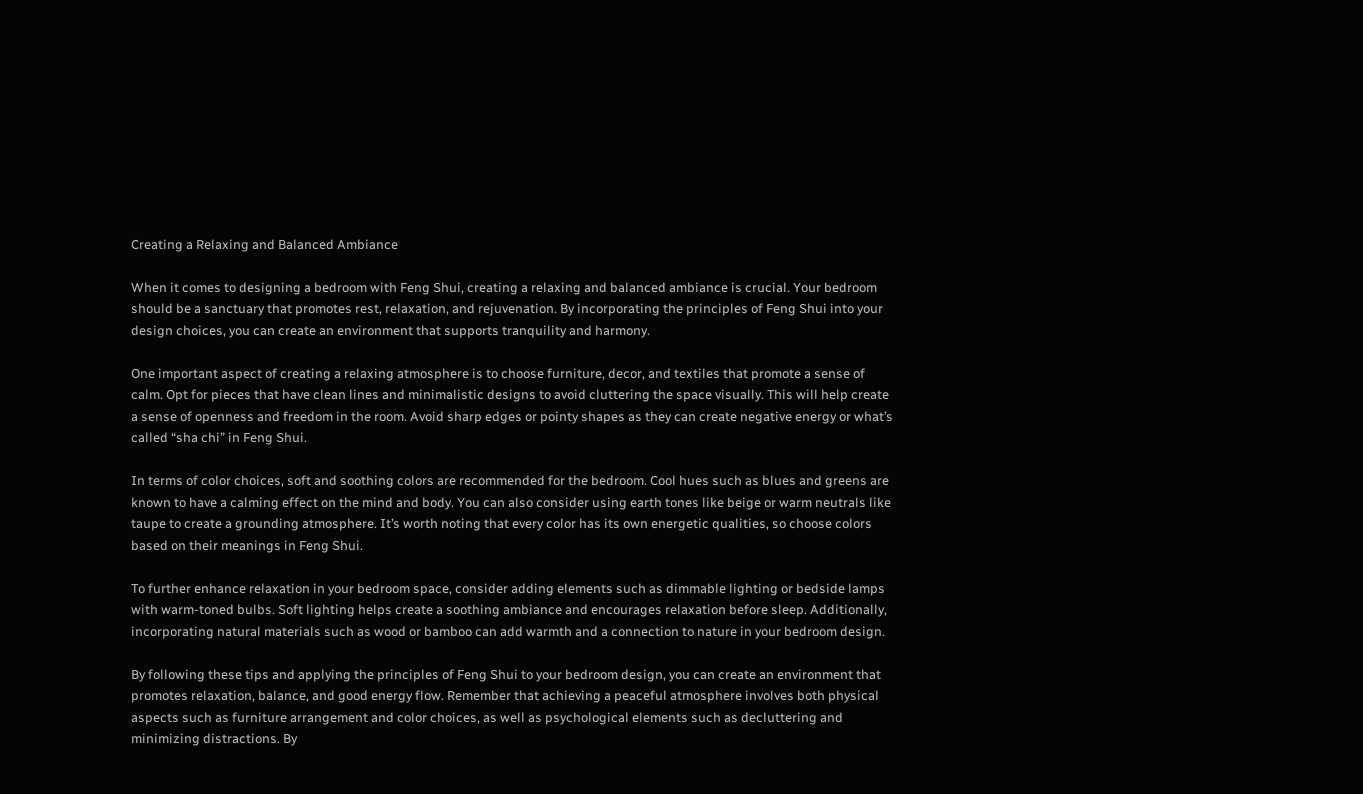Creating a Relaxing and Balanced Ambiance

When it comes to designing a bedroom with Feng Shui, creating a relaxing and balanced ambiance is crucial. Your bedroom should be a sanctuary that promotes rest, relaxation, and rejuvenation. By incorporating the principles of Feng Shui into your design choices, you can create an environment that supports tranquility and harmony.

One important aspect of creating a relaxing atmosphere is to choose furniture, decor, and textiles that promote a sense of calm. Opt for pieces that have clean lines and minimalistic designs to avoid cluttering the space visually. This will help create a sense of openness and freedom in the room. Avoid sharp edges or pointy shapes as they can create negative energy or what’s called “sha chi” in Feng Shui.

In terms of color choices, soft and soothing colors are recommended for the bedroom. Cool hues such as blues and greens are known to have a calming effect on the mind and body. You can also consider using earth tones like beige or warm neutrals like taupe to create a grounding atmosphere. It’s worth noting that every color has its own energetic qualities, so choose colors based on their meanings in Feng Shui.

To further enhance relaxation in your bedroom space, consider adding elements such as dimmable lighting or bedside lamps with warm-toned bulbs. Soft lighting helps create a soothing ambiance and encourages relaxation before sleep. Additionally, incorporating natural materials such as wood or bamboo can add warmth and a connection to nature in your bedroom design.

By following these tips and applying the principles of Feng Shui to your bedroom design, you can create an environment that promotes relaxation, balance, and good energy flow. Remember that achieving a peaceful atmosphere involves both physical aspects such as furniture arrangement and color choices, as well as psychological elements such as decluttering and minimizing distractions. By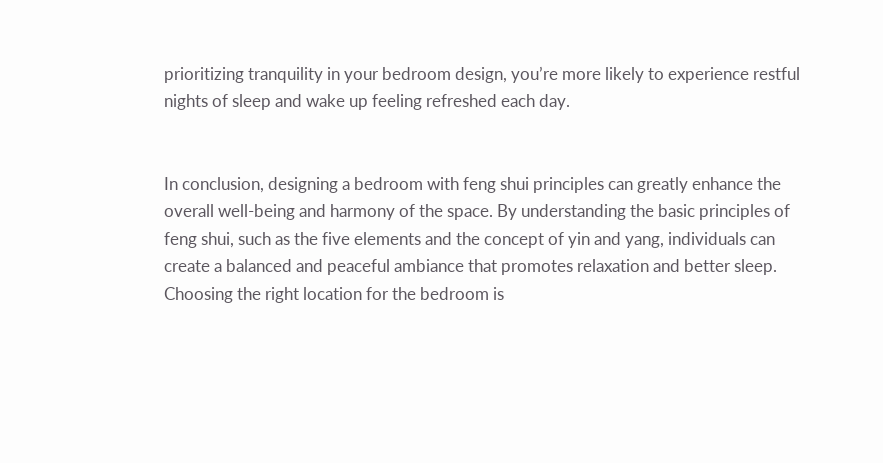prioritizing tranquility in your bedroom design, you’re more likely to experience restful nights of sleep and wake up feeling refreshed each day.


In conclusion, designing a bedroom with feng shui principles can greatly enhance the overall well-being and harmony of the space. By understanding the basic principles of feng shui, such as the five elements and the concept of yin and yang, individuals can create a balanced and peaceful ambiance that promotes relaxation and better sleep. Choosing the right location for the bedroom is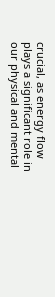crucial, as energy flow plays a significant role in our physical and mental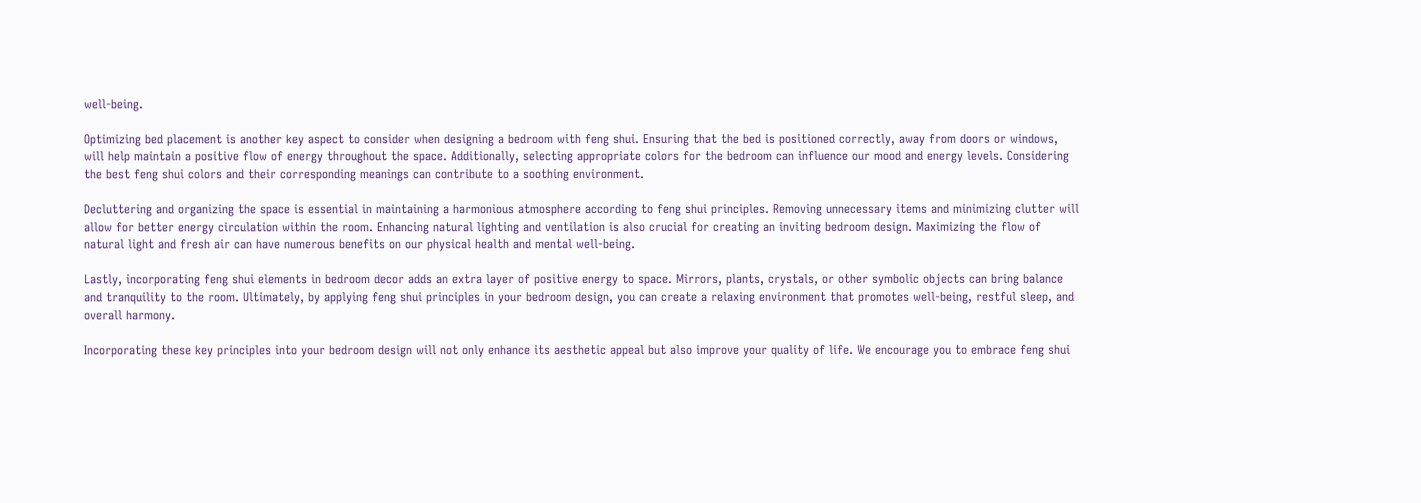well-being.

Optimizing bed placement is another key aspect to consider when designing a bedroom with feng shui. Ensuring that the bed is positioned correctly, away from doors or windows, will help maintain a positive flow of energy throughout the space. Additionally, selecting appropriate colors for the bedroom can influence our mood and energy levels. Considering the best feng shui colors and their corresponding meanings can contribute to a soothing environment.

Decluttering and organizing the space is essential in maintaining a harmonious atmosphere according to feng shui principles. Removing unnecessary items and minimizing clutter will allow for better energy circulation within the room. Enhancing natural lighting and ventilation is also crucial for creating an inviting bedroom design. Maximizing the flow of natural light and fresh air can have numerous benefits on our physical health and mental well-being.

Lastly, incorporating feng shui elements in bedroom decor adds an extra layer of positive energy to space. Mirrors, plants, crystals, or other symbolic objects can bring balance and tranquility to the room. Ultimately, by applying feng shui principles in your bedroom design, you can create a relaxing environment that promotes well-being, restful sleep, and overall harmony.

Incorporating these key principles into your bedroom design will not only enhance its aesthetic appeal but also improve your quality of life. We encourage you to embrace feng shui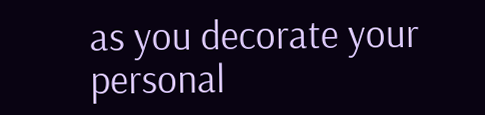as you decorate your personal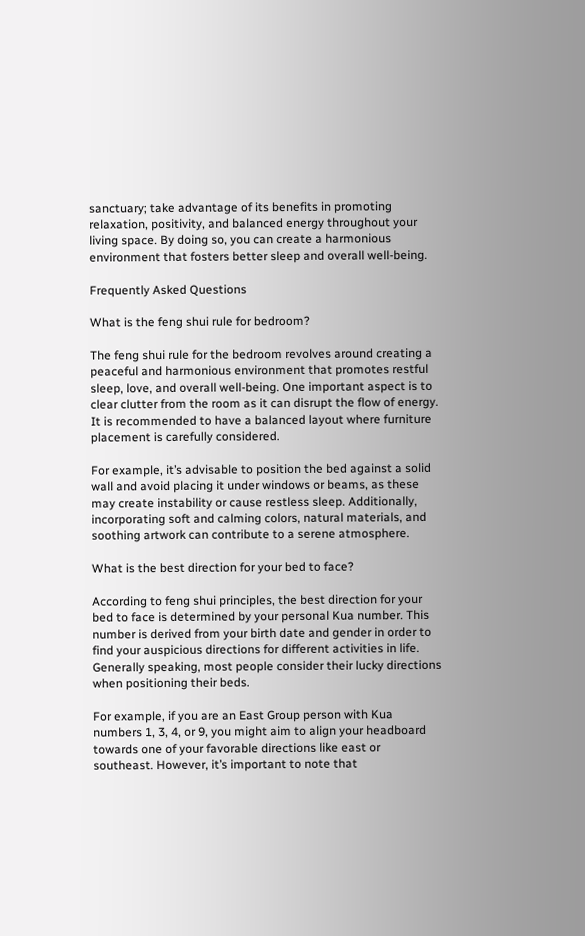sanctuary; take advantage of its benefits in promoting relaxation, positivity, and balanced energy throughout your living space. By doing so, you can create a harmonious environment that fosters better sleep and overall well-being.

Frequently Asked Questions

What is the feng shui rule for bedroom?

The feng shui rule for the bedroom revolves around creating a peaceful and harmonious environment that promotes restful sleep, love, and overall well-being. One important aspect is to clear clutter from the room as it can disrupt the flow of energy. It is recommended to have a balanced layout where furniture placement is carefully considered.

For example, it’s advisable to position the bed against a solid wall and avoid placing it under windows or beams, as these may create instability or cause restless sleep. Additionally, incorporating soft and calming colors, natural materials, and soothing artwork can contribute to a serene atmosphere.

What is the best direction for your bed to face?

According to feng shui principles, the best direction for your bed to face is determined by your personal Kua number. This number is derived from your birth date and gender in order to find your auspicious directions for different activities in life. Generally speaking, most people consider their lucky directions when positioning their beds.

For example, if you are an East Group person with Kua numbers 1, 3, 4, or 9, you might aim to align your headboard towards one of your favorable directions like east or southeast. However, it’s important to note that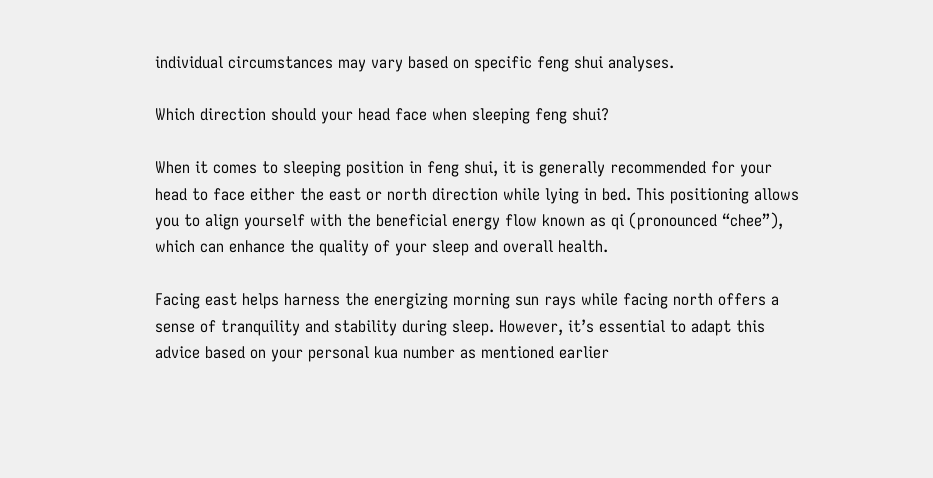individual circumstances may vary based on specific feng shui analyses.

Which direction should your head face when sleeping feng shui?

When it comes to sleeping position in feng shui, it is generally recommended for your head to face either the east or north direction while lying in bed. This positioning allows you to align yourself with the beneficial energy flow known as qi (pronounced “chee”), which can enhance the quality of your sleep and overall health.

Facing east helps harness the energizing morning sun rays while facing north offers a sense of tranquility and stability during sleep. However, it’s essential to adapt this advice based on your personal kua number as mentioned earlier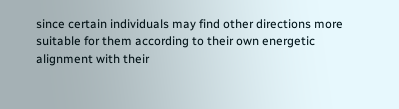since certain individuals may find other directions more suitable for them according to their own energetic alignment with their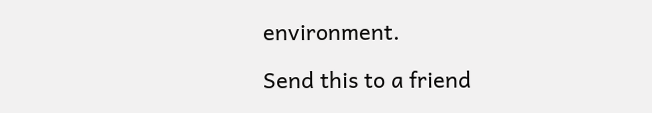environment.

Send this to a friend